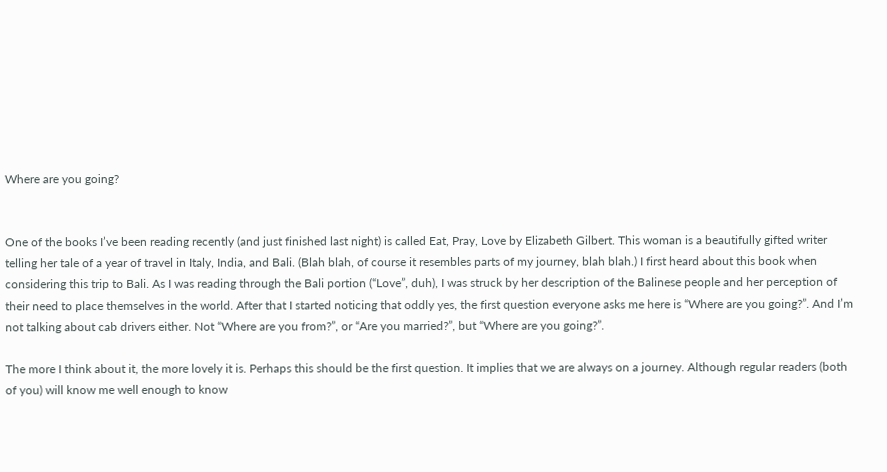Where are you going?


One of the books I’ve been reading recently (and just finished last night) is called Eat, Pray, Love by Elizabeth Gilbert. This woman is a beautifully gifted writer telling her tale of a year of travel in Italy, India, and Bali. (Blah blah, of course it resembles parts of my journey, blah blah.) I first heard about this book when considering this trip to Bali. As I was reading through the Bali portion (“Love”, duh), I was struck by her description of the Balinese people and her perception of their need to place themselves in the world. After that I started noticing that oddly yes, the first question everyone asks me here is “Where are you going?”. And I’m not talking about cab drivers either. Not “Where are you from?”, or “Are you married?”, but “Where are you going?”.

The more I think about it, the more lovely it is. Perhaps this should be the first question. It implies that we are always on a journey. Although regular readers (both of you) will know me well enough to know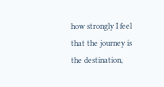how strongly I feel that the journey is the destination,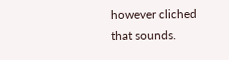however cliched that sounds.